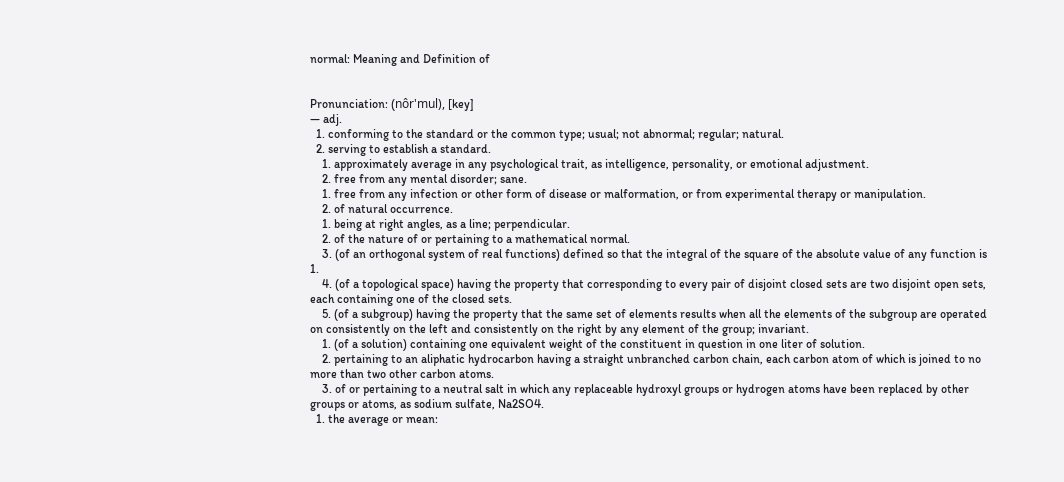normal: Meaning and Definition of


Pronunciation: (nôr'mul), [key]
— adj.
  1. conforming to the standard or the common type; usual; not abnormal; regular; natural.
  2. serving to establish a standard.
    1. approximately average in any psychological trait, as intelligence, personality, or emotional adjustment.
    2. free from any mental disorder; sane.
    1. free from any infection or other form of disease or malformation, or from experimental therapy or manipulation.
    2. of natural occurrence.
    1. being at right angles, as a line; perpendicular.
    2. of the nature of or pertaining to a mathematical normal.
    3. (of an orthogonal system of real functions) defined so that the integral of the square of the absolute value of any function is 1.
    4. (of a topological space) having the property that corresponding to every pair of disjoint closed sets are two disjoint open sets, each containing one of the closed sets.
    5. (of a subgroup) having the property that the same set of elements results when all the elements of the subgroup are operated on consistently on the left and consistently on the right by any element of the group; invariant.
    1. (of a solution) containing one equivalent weight of the constituent in question in one liter of solution.
    2. pertaining to an aliphatic hydrocarbon having a straight unbranched carbon chain, each carbon atom of which is joined to no more than two other carbon atoms.
    3. of or pertaining to a neutral salt in which any replaceable hydroxyl groups or hydrogen atoms have been replaced by other groups or atoms, as sodium sulfate, Na2SO4.
  1. the average or mean: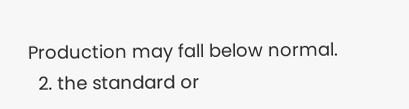Production may fall below normal.
  2. the standard or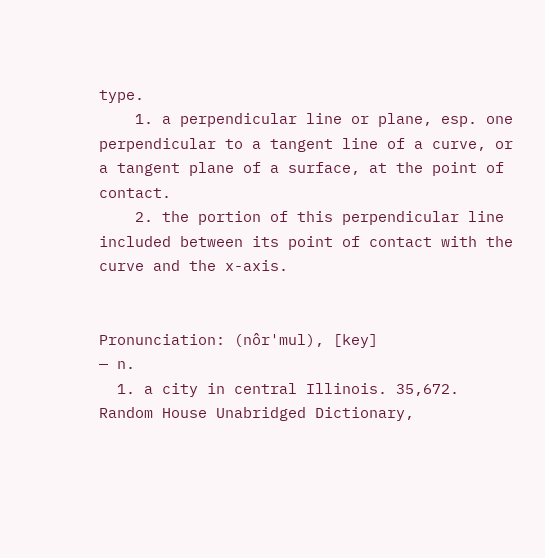type.
    1. a perpendicular line or plane, esp. one perpendicular to a tangent line of a curve, or a tangent plane of a surface, at the point of contact.
    2. the portion of this perpendicular line included between its point of contact with the curve and the x-axis.


Pronunciation: (nôr'mul), [key]
— n.
  1. a city in central Illinois. 35,672.
Random House Unabridged Dictionary,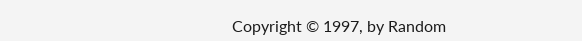Copyright © 1997, by Random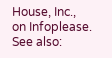House, Inc., on Infoplease.
See also: